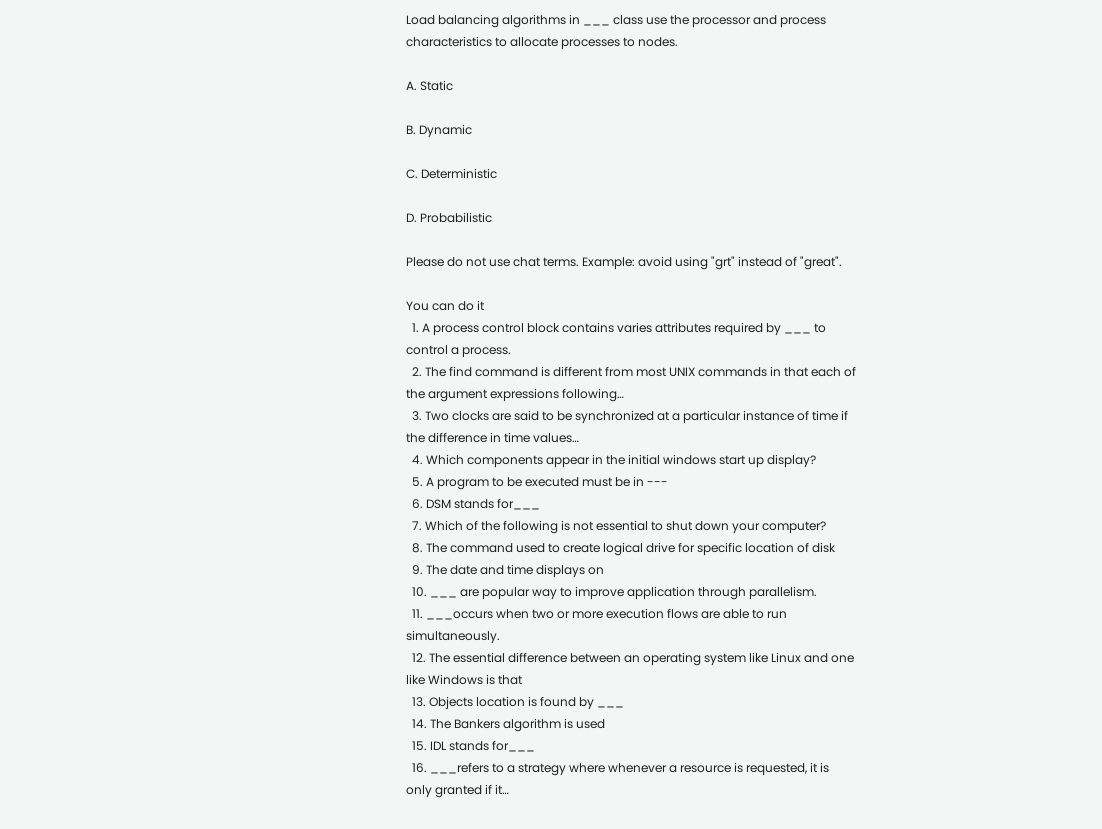Load balancing algorithms in ___ class use the processor and process characteristics to allocate processes to nodes.

A. Static

B. Dynamic

C. Deterministic

D. Probabilistic

Please do not use chat terms. Example: avoid using "grt" instead of "great".

You can do it
  1. A process control block contains varies attributes required by ___ to control a process.
  2. The find command is different from most UNIX commands in that each of the argument expressions following…
  3. Two clocks are said to be synchronized at a particular instance of time if the difference in time values…
  4. Which components appear in the initial windows start up display?
  5. A program to be executed must be in ---
  6. DSM stands for___
  7. Which of the following is not essential to shut down your computer?
  8. The command used to create logical drive for specific location of disk
  9. The date and time displays on
  10. ___ are popular way to improve application through parallelism.
  11. ___occurs when two or more execution flows are able to run simultaneously.
  12. The essential difference between an operating system like Linux and one like Windows is that
  13. Objects location is found by ___
  14. The Bankers algorithm is used
  15. IDL stands for___
  16. ___refers to a strategy where whenever a resource is requested, it is only granted if it…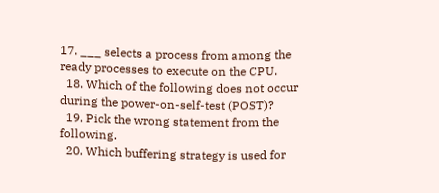17. ___ selects a process from among the ready processes to execute on the CPU.
  18. Which of the following does not occur during the power-on-self-test (POST)?
  19. Pick the wrong statement from the following.
  20. Which buffering strategy is used for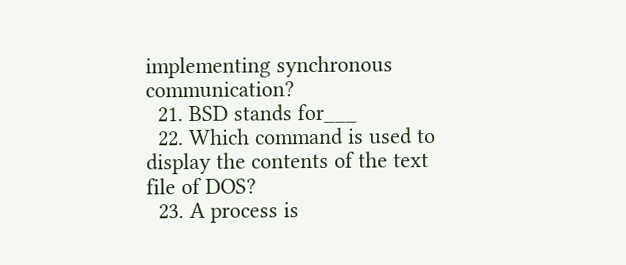implementing synchronous communication?
  21. BSD stands for___
  22. Which command is used to display the contents of the text file of DOS?
  23. A process is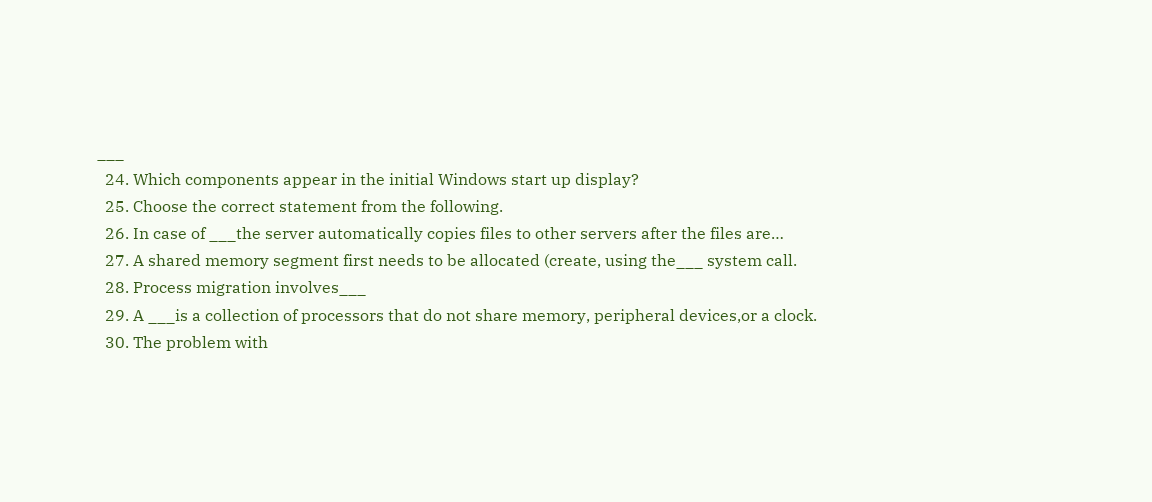___
  24. Which components appear in the initial Windows start up display?
  25. Choose the correct statement from the following.
  26. In case of ___the server automatically copies files to other servers after the files are…
  27. A shared memory segment first needs to be allocated (create, using the___ system call.
  28. Process migration involves___
  29. A ___is a collection of processors that do not share memory, peripheral devices,or a clock.
  30. The problem with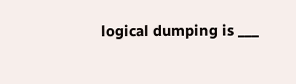logical dumping is ___